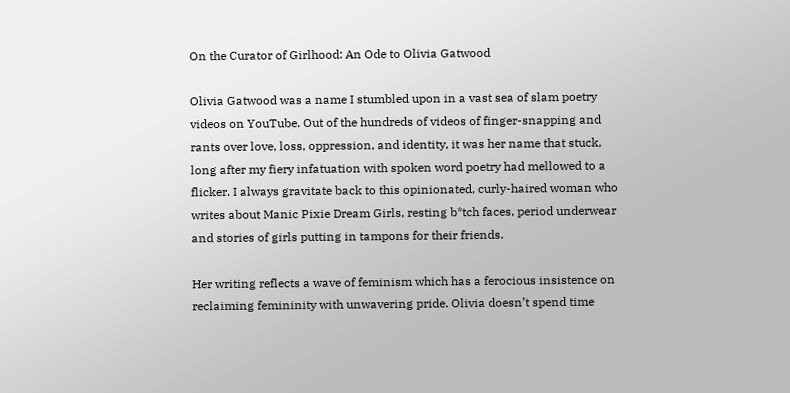On the Curator of Girlhood: An Ode to Olivia Gatwood

Olivia Gatwood was a name I stumbled upon in a vast sea of slam poetry videos on YouTube. Out of the hundreds of videos of finger-snapping and rants over love, loss, oppression, and identity, it was her name that stuck, long after my fiery infatuation with spoken word poetry had mellowed to a flicker. I always gravitate back to this opinionated, curly-haired woman who writes about Manic Pixie Dream Girls, resting b*tch faces, period underwear and stories of girls putting in tampons for their friends.

Her writing reflects a wave of feminism which has a ferocious insistence on reclaiming femininity with unwavering pride. Olivia doesn’t spend time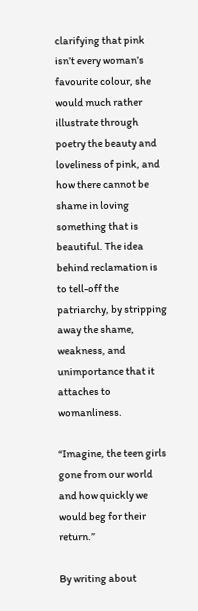clarifying that pink isn’t every woman’s favourite colour, she would much rather illustrate through poetry the beauty and loveliness of pink, and how there cannot be shame in loving something that is beautiful. The idea behind reclamation is to tell-off the patriarchy, by stripping away the shame, weakness, and unimportance that it attaches to womanliness.

“Imagine, the teen girls gone from our world and how quickly we would beg for their return.”

By writing about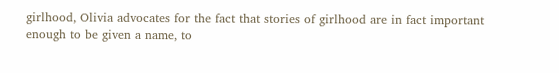girlhood, Olivia advocates for the fact that stories of girlhood are in fact important enough to be given a name, to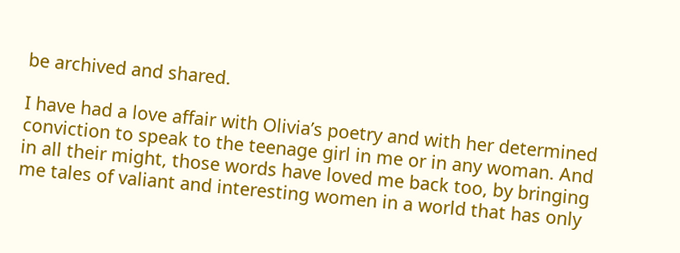be archived and shared.

I have had a love affair with Olivia’s poetry and with her determined conviction to speak to the teenage girl in me or in any woman. And in all their might, those words have loved me back too, by bringing me tales of valiant and interesting women in a world that has only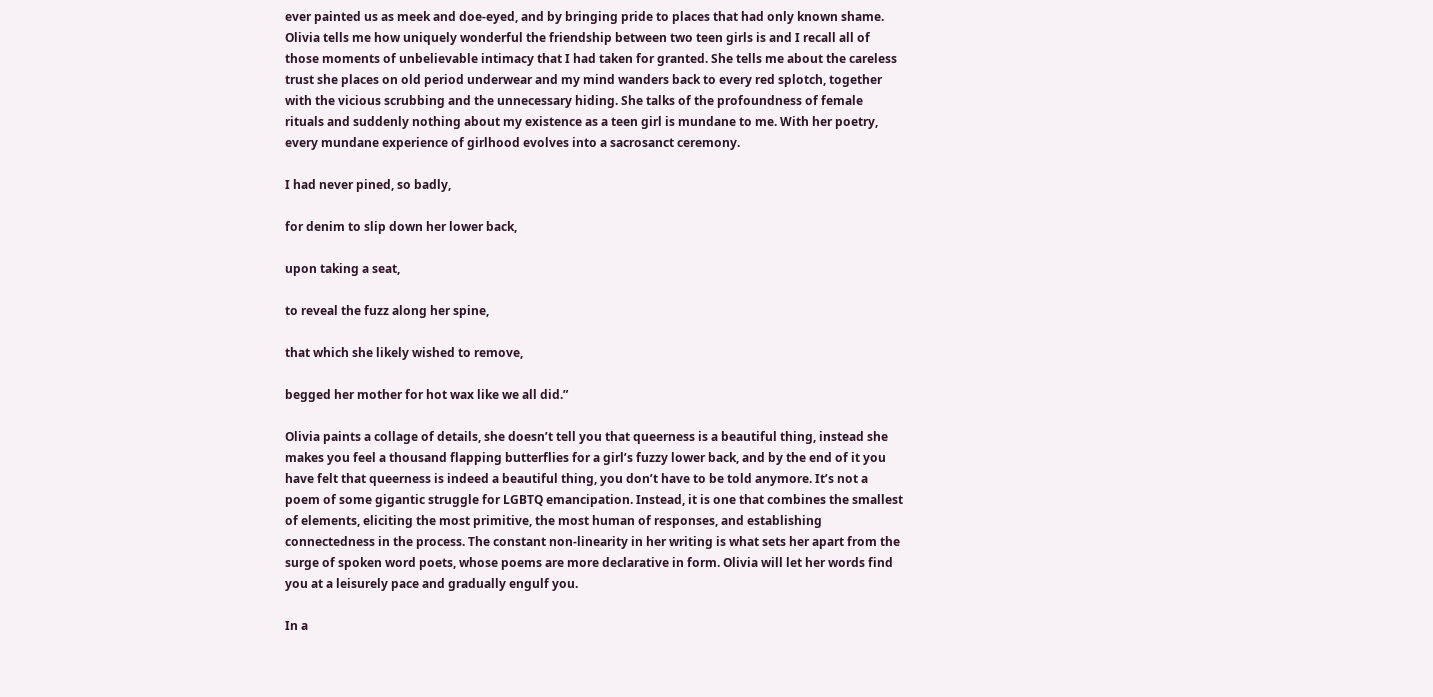ever painted us as meek and doe-eyed, and by bringing pride to places that had only known shame. Olivia tells me how uniquely wonderful the friendship between two teen girls is and I recall all of those moments of unbelievable intimacy that I had taken for granted. She tells me about the careless trust she places on old period underwear and my mind wanders back to every red splotch, together with the vicious scrubbing and the unnecessary hiding. She talks of the profoundness of female rituals and suddenly nothing about my existence as a teen girl is mundane to me. With her poetry, every mundane experience of girlhood evolves into a sacrosanct ceremony.

I had never pined, so badly,

for denim to slip down her lower back,

upon taking a seat,

to reveal the fuzz along her spine,

that which she likely wished to remove,

begged her mother for hot wax like we all did.”

Olivia paints a collage of details, she doesn’t tell you that queerness is a beautiful thing, instead she makes you feel a thousand flapping butterflies for a girl’s fuzzy lower back, and by the end of it you have felt that queerness is indeed a beautiful thing, you don’t have to be told anymore. It’s not a poem of some gigantic struggle for LGBTQ emancipation. Instead, it is one that combines the smallest of elements, eliciting the most primitive, the most human of responses, and establishing connectedness in the process. The constant non-linearity in her writing is what sets her apart from the surge of spoken word poets, whose poems are more declarative in form. Olivia will let her words find you at a leisurely pace and gradually engulf you.

In a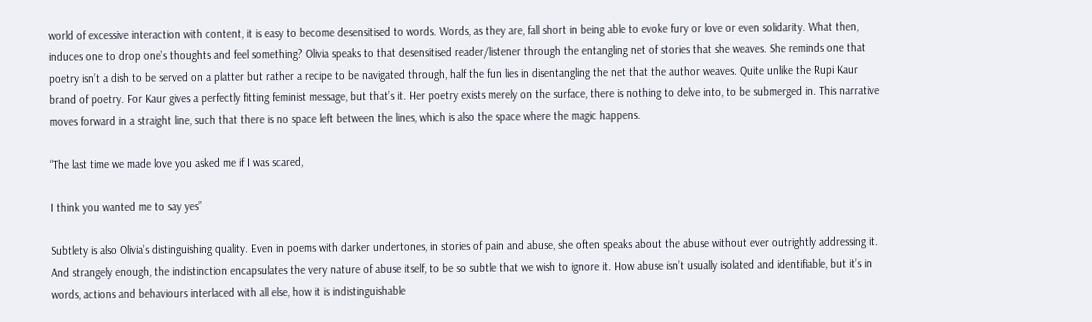world of excessive interaction with content, it is easy to become desensitised to words. Words, as they are, fall short in being able to evoke fury or love or even solidarity. What then, induces one to drop one’s thoughts and feel something? Olivia speaks to that desensitised reader/listener through the entangling net of stories that she weaves. She reminds one that poetry isn’t a dish to be served on a platter but rather a recipe to be navigated through, half the fun lies in disentangling the net that the author weaves. Quite unlike the Rupi Kaur brand of poetry. For Kaur gives a perfectly fitting feminist message, but that’s it. Her poetry exists merely on the surface, there is nothing to delve into, to be submerged in. This narrative moves forward in a straight line, such that there is no space left between the lines, which is also the space where the magic happens.

“The last time we made love you asked me if I was scared,

I think you wanted me to say yes”

Subtlety is also Olivia’s distinguishing quality. Even in poems with darker undertones, in stories of pain and abuse, she often speaks about the abuse without ever outrightly addressing it. And strangely enough, the indistinction encapsulates the very nature of abuse itself, to be so subtle that we wish to ignore it. How abuse isn’t usually isolated and identifiable, but it’s in words, actions and behaviours interlaced with all else, how it is indistinguishable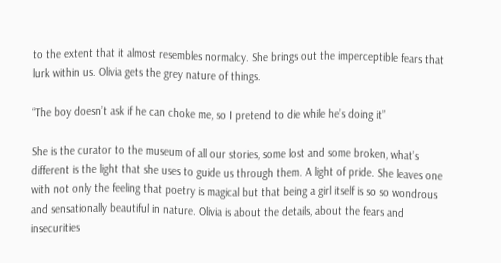to the extent that it almost resembles normalcy. She brings out the imperceptible fears that lurk within us. Olivia gets the grey nature of things.

“The boy doesn’t ask if he can choke me, so I pretend to die while he’s doing it”

She is the curator to the museum of all our stories, some lost and some broken, what’s different is the light that she uses to guide us through them. A light of pride. She leaves one with not only the feeling that poetry is magical but that being a girl itself is so so wondrous and sensationally beautiful in nature. Olivia is about the details, about the fears and insecurities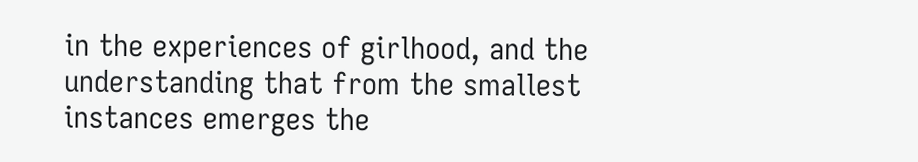in the experiences of girlhood, and the understanding that from the smallest instances emerges the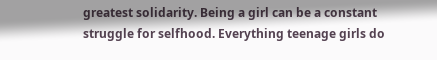greatest solidarity. Being a girl can be a constant struggle for selfhood. Everything teenage girls do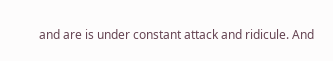and are is under constant attack and ridicule. And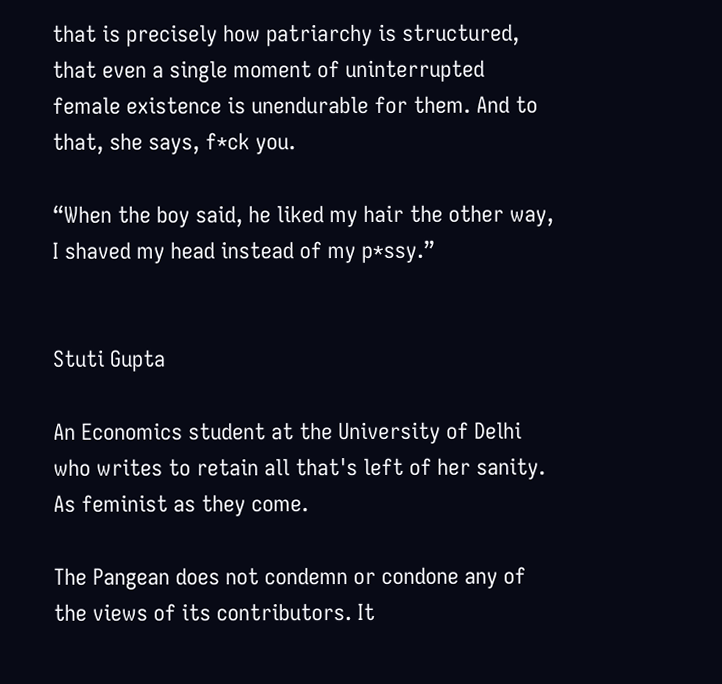that is precisely how patriarchy is structured, that even a single moment of uninterrupted female existence is unendurable for them. And to that, she says, f*ck you.

“When the boy said, he liked my hair the other way, I shaved my head instead of my p*ssy.”


Stuti Gupta

An Economics student at the University of Delhi who writes to retain all that's left of her sanity. As feminist as they come.

The Pangean does not condemn or condone any of the views of its contributors. It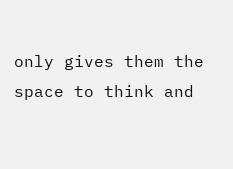only gives them the space to think and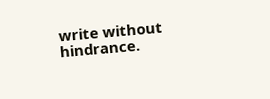write without hindrance.